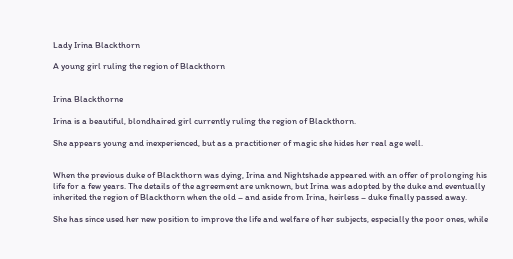Lady Irina Blackthorn

A young girl ruling the region of Blackthorn


Irina Blackthorne

Irina is a beautiful, blondhaired girl currently ruling the region of Blackthorn.

She appears young and inexperienced, but as a practitioner of magic she hides her real age well.


When the previous duke of Blackthorn was dying, Irina and Nightshade appeared with an offer of prolonging his life for a few years. The details of the agreement are unknown, but Irina was adopted by the duke and eventually inherited the region of Blackthorn when the old – and aside from Irina, heirless – duke finally passed away.

She has since used her new position to improve the life and welfare of her subjects, especially the poor ones, while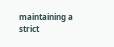maintaining a strict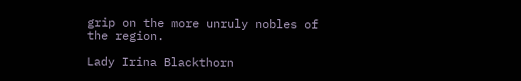grip on the more unruly nobles of the region.

Lady Irina Blackthorn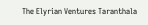The Elyrian Ventures Taranthala